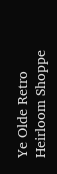Ye Olde Retro Heirloom Shoppe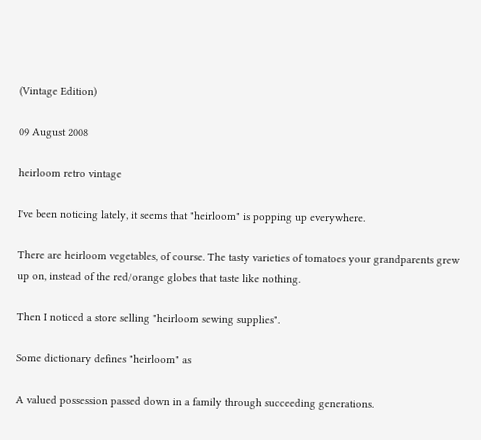(Vintage Edition)

09 August 2008

heirloom retro vintage

I've been noticing lately, it seems that "heirloom" is popping up everywhere.

There are heirloom vegetables, of course. The tasty varieties of tomatoes your grandparents grew up on, instead of the red/orange globes that taste like nothing.

Then I noticed a store selling "heirloom sewing supplies".

Some dictionary defines "heirloom" as

A valued possession passed down in a family through succeeding generations.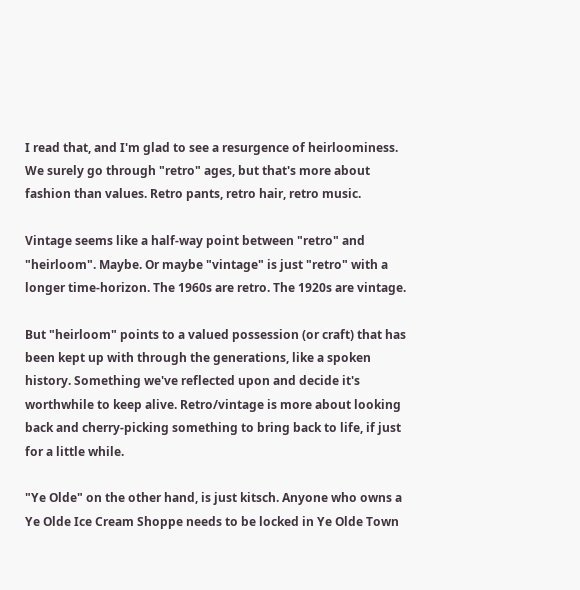I read that, and I'm glad to see a resurgence of heirloominess. We surely go through "retro" ages, but that's more about fashion than values. Retro pants, retro hair, retro music.

Vintage seems like a half-way point between "retro" and "heirloom". Maybe. Or maybe "vintage" is just "retro" with a longer time-horizon. The 1960s are retro. The 1920s are vintage.

But "heirloom" points to a valued possession (or craft) that has been kept up with through the generations, like a spoken history. Something we've reflected upon and decide it's worthwhile to keep alive. Retro/vintage is more about looking back and cherry-picking something to bring back to life, if just for a little while.

"Ye Olde" on the other hand, is just kitsch. Anyone who owns a Ye Olde Ice Cream Shoppe needs to be locked in Ye Olde Town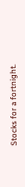Stocks for a fortnight.